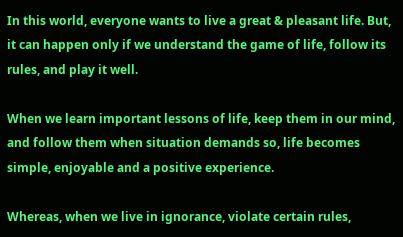In this world, everyone wants to live a great & pleasant life. But, it can happen only if we understand the game of life, follow its rules, and play it well.

When we learn important lessons of life, keep them in our mind, and follow them when situation demands so, life becomes simple, enjoyable and a positive experience.

Whereas, when we live in ignorance, violate certain rules,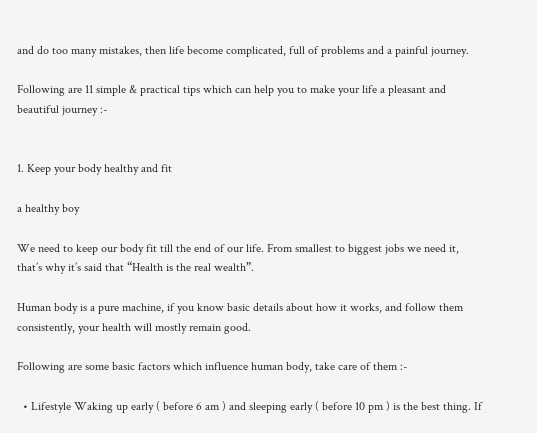and do too many mistakes, then life become complicated, full of problems and a painful journey.

Following are 11 simple & practical tips which can help you to make your life a pleasant and beautiful journey :-


1. Keep your body healthy and fit

a healthy boy

We need to keep our body fit till the end of our life. From smallest to biggest jobs we need it, that’s why it’s said that “Health is the real wealth”.

Human body is a pure machine, if you know basic details about how it works, and follow them consistently, your health will mostly remain good.

Following are some basic factors which influence human body, take care of them :-

  • Lifestyle Waking up early ( before 6 am ) and sleeping early ( before 10 pm ) is the best thing. If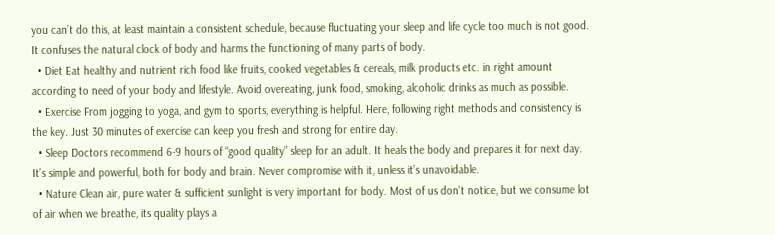you can’t do this, at least maintain a consistent schedule, because fluctuating your sleep and life cycle too much is not good. It confuses the natural clock of body and harms the functioning of many parts of body.
  • Diet Eat healthy and nutrient rich food like fruits, cooked vegetables & cereals, milk products etc. in right amount according to need of your body and lifestyle. Avoid overeating, junk food, smoking, alcoholic drinks as much as possible.
  • Exercise From jogging to yoga, and gym to sports, everything is helpful. Here, following right methods and consistency is the key. Just 30 minutes of exercise can keep you fresh and strong for entire day.
  • Sleep Doctors recommend 6-9 hours of “good quality” sleep for an adult. It heals the body and prepares it for next day. It’s simple and powerful, both for body and brain. Never compromise with it, unless it’s unavoidable.
  • Nature Clean air, pure water & sufficient sunlight is very important for body. Most of us don’t notice, but we consume lot of air when we breathe, its quality plays a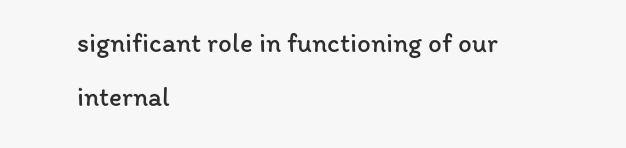significant role in functioning of our internal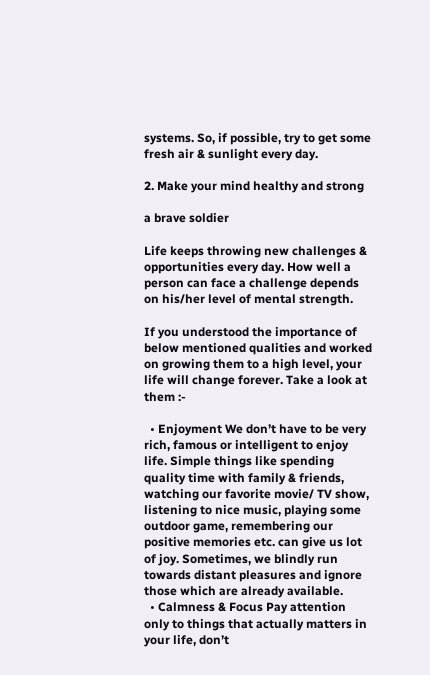systems. So, if possible, try to get some fresh air & sunlight every day.

2. Make your mind healthy and strong

a brave soldier

Life keeps throwing new challenges & opportunities every day. How well a person can face a challenge depends on his/her level of mental strength.

If you understood the importance of below mentioned qualities and worked on growing them to a high level, your life will change forever. Take a look at them :-

  • Enjoyment We don’t have to be very rich, famous or intelligent to enjoy life. Simple things like spending quality time with family & friends, watching our favorite movie/ TV show, listening to nice music, playing some outdoor game, remembering our positive memories etc. can give us lot of joy. Sometimes, we blindly run towards distant pleasures and ignore those which are already available.
  • Calmness & Focus Pay attention only to things that actually matters in your life, don’t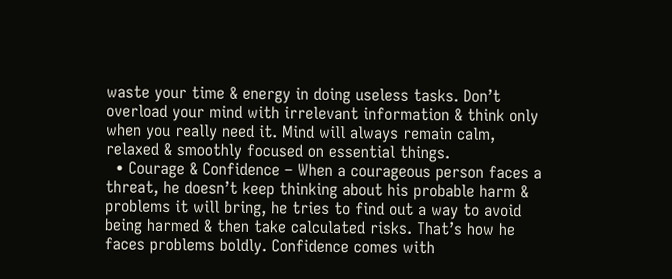waste your time & energy in doing useless tasks. Don’t overload your mind with irrelevant information & think only when you really need it. Mind will always remain calm, relaxed & smoothly focused on essential things.
  • Courage & Confidence – When a courageous person faces a threat, he doesn’t keep thinking about his probable harm & problems it will bring, he tries to find out a way to avoid being harmed & then take calculated risks. That’s how he faces problems boldly. Confidence comes with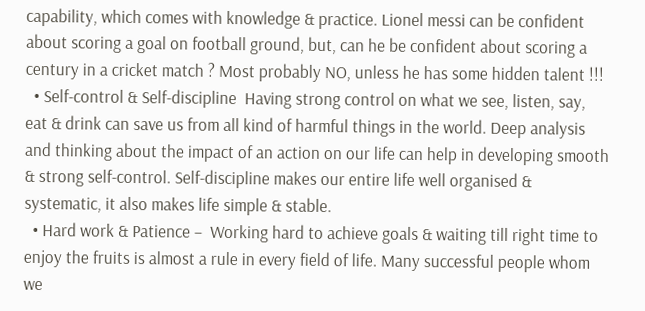capability, which comes with knowledge & practice. Lionel messi can be confident about scoring a goal on football ground, but, can he be confident about scoring a century in a cricket match ? Most probably NO, unless he has some hidden talent !!!
  • Self-control & Self-discipline  Having strong control on what we see, listen, say, eat & drink can save us from all kind of harmful things in the world. Deep analysis and thinking about the impact of an action on our life can help in developing smooth & strong self-control. Self-discipline makes our entire life well organised & systematic, it also makes life simple & stable.
  • Hard work & Patience –  Working hard to achieve goals & waiting till right time to enjoy the fruits is almost a rule in every field of life. Many successful people whom we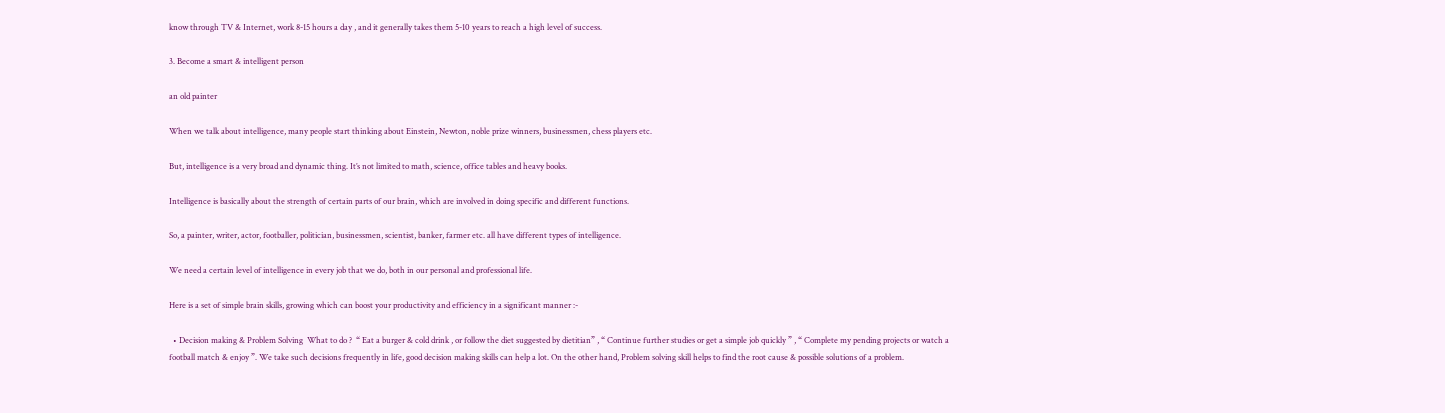know through TV & Internet, work 8-15 hours a day , and it generally takes them 5-10 years to reach a high level of success.

3. Become a smart & intelligent person

an old painter

When we talk about intelligence, many people start thinking about Einstein, Newton, noble prize winners, businessmen, chess players etc.

But, intelligence is a very broad and dynamic thing. It’s not limited to math, science, office tables and heavy books.

Intelligence is basically about the strength of certain parts of our brain, which are involved in doing specific and different functions.

So, a painter, writer, actor, footballer, politician, businessmen, scientist, banker, farmer etc. all have different types of intelligence.

We need a certain level of intelligence in every job that we do, both in our personal and professional life.

Here is a set of simple brain skills, growing which can boost your productivity and efficiency in a significant manner :-

  • Decision making & Problem Solving  What to do ?  “ Eat a burger & cold drink , or follow the diet suggested by dietitian” , “ Continue further studies or get a simple job quickly ” , “ Complete my pending projects or watch a football match & enjoy ”. We take such decisions frequently in life, good decision making skills can help a lot. On the other hand, Problem solving skill helps to find the root cause & possible solutions of a problem.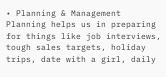• Planning & Management Planning helps us in preparing for things like job interviews, tough sales targets, holiday trips, date with a girl, daily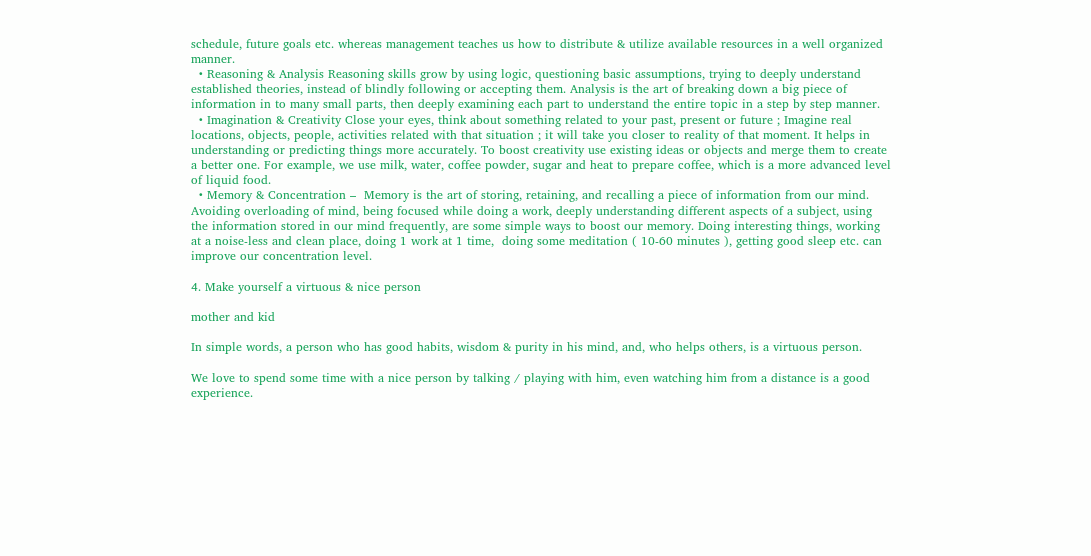schedule, future goals etc. whereas management teaches us how to distribute & utilize available resources in a well organized manner.
  • Reasoning & Analysis Reasoning skills grow by using logic, questioning basic assumptions, trying to deeply understand established theories, instead of blindly following or accepting them. Analysis is the art of breaking down a big piece of information in to many small parts, then deeply examining each part to understand the entire topic in a step by step manner.
  • Imagination & Creativity Close your eyes, think about something related to your past, present or future ; Imagine real locations, objects, people, activities related with that situation ; it will take you closer to reality of that moment. It helps in understanding or predicting things more accurately. To boost creativity use existing ideas or objects and merge them to create a better one. For example, we use milk, water, coffee powder, sugar and heat to prepare coffee, which is a more advanced level of liquid food.
  • Memory & Concentration –  Memory is the art of storing, retaining, and recalling a piece of information from our mind. Avoiding overloading of mind, being focused while doing a work, deeply understanding different aspects of a subject, using the information stored in our mind frequently, are some simple ways to boost our memory. Doing interesting things, working at a noise-less and clean place, doing 1 work at 1 time,  doing some meditation ( 10-60 minutes ), getting good sleep etc. can improve our concentration level.

4. Make yourself a virtuous & nice person

mother and kid

In simple words, a person who has good habits, wisdom & purity in his mind, and, who helps others, is a virtuous person.

We love to spend some time with a nice person by talking / playing with him, even watching him from a distance is a good experience.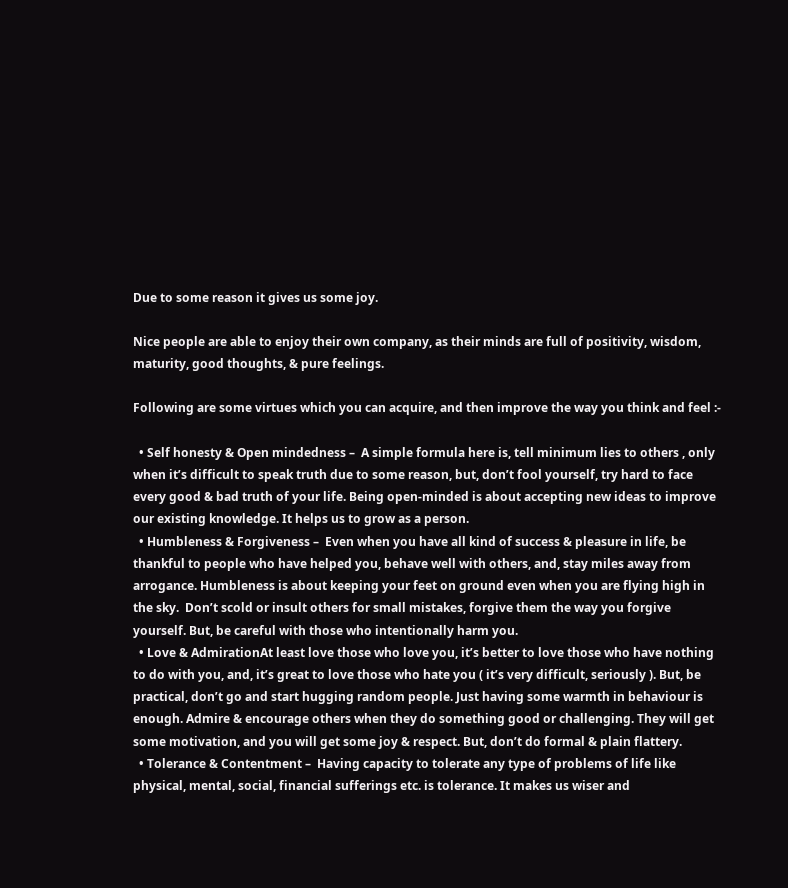Due to some reason it gives us some joy.

Nice people are able to enjoy their own company, as their minds are full of positivity, wisdom, maturity, good thoughts, & pure feelings.

Following are some virtues which you can acquire, and then improve the way you think and feel :-

  • Self honesty & Open mindedness –  A simple formula here is, tell minimum lies to others , only when it’s difficult to speak truth due to some reason, but, don’t fool yourself, try hard to face every good & bad truth of your life. Being open-minded is about accepting new ideas to improve our existing knowledge. It helps us to grow as a person.
  • Humbleness & Forgiveness –  Even when you have all kind of success & pleasure in life, be thankful to people who have helped you, behave well with others, and, stay miles away from arrogance. Humbleness is about keeping your feet on ground even when you are flying high in the sky.  Don’t scold or insult others for small mistakes, forgive them the way you forgive yourself. But, be careful with those who intentionally harm you.
  • Love & AdmirationAt least love those who love you, it’s better to love those who have nothing to do with you, and, it’s great to love those who hate you ( it’s very difficult, seriously ). But, be practical, don’t go and start hugging random people. Just having some warmth in behaviour is enough. Admire & encourage others when they do something good or challenging. They will get some motivation, and you will get some joy & respect. But, don’t do formal & plain flattery.
  • Tolerance & Contentment –  Having capacity to tolerate any type of problems of life like physical, mental, social, financial sufferings etc. is tolerance. It makes us wiser and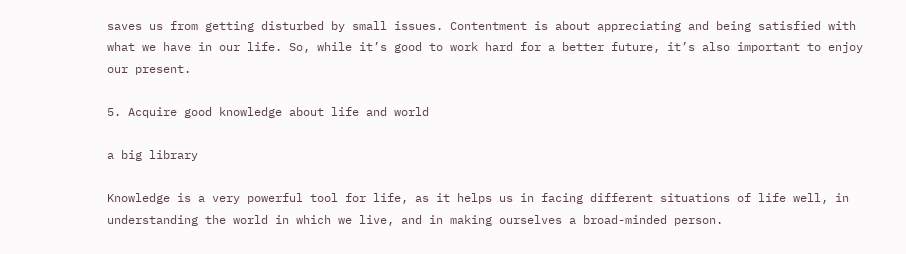saves us from getting disturbed by small issues. Contentment is about appreciating and being satisfied with what we have in our life. So, while it’s good to work hard for a better future, it’s also important to enjoy our present.

5. Acquire good knowledge about life and world

a big library

Knowledge is a very powerful tool for life, as it helps us in facing different situations of life well, in understanding the world in which we live, and in making ourselves a broad-minded person.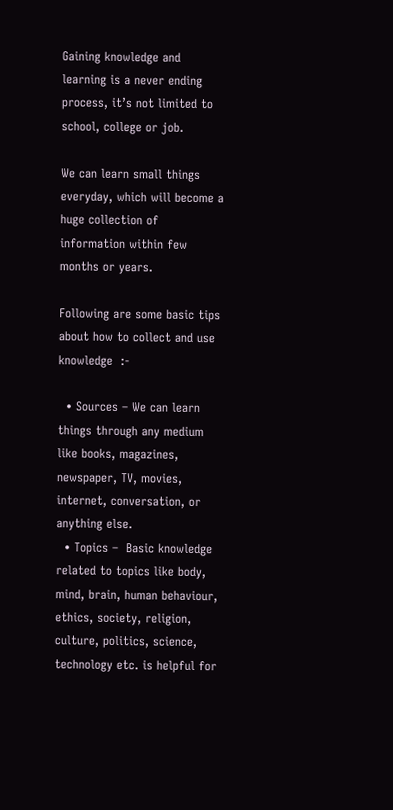Gaining knowledge and learning is a never ending process, it’s not limited to school, college or job.

We can learn small things everyday, which will become a huge collection of information within few months or years.

Following are some basic tips about how to collect and use knowledge  :-

  • Sources – We can learn things through any medium like books, magazines, newspaper, TV, movies, internet, conversation, or anything else.
  • Topics –  Basic knowledge related to topics like body, mind, brain, human behaviour, ethics, society, religion, culture, politics, science, technology etc. is helpful for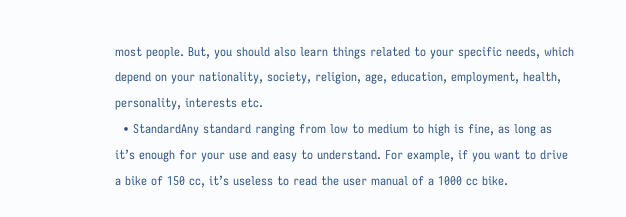most people. But, you should also learn things related to your specific needs, which depend on your nationality, society, religion, age, education, employment, health, personality, interests etc.
  • StandardAny standard ranging from low to medium to high is fine, as long as it’s enough for your use and easy to understand. For example, if you want to drive a bike of 150 cc, it’s useless to read the user manual of a 1000 cc bike.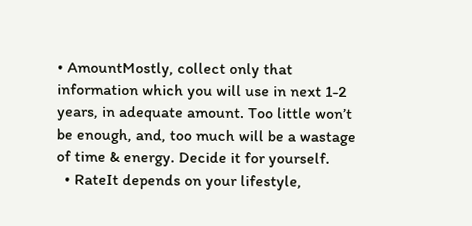• AmountMostly, collect only that information which you will use in next 1-2 years, in adequate amount. Too little won’t be enough, and, too much will be a wastage of time & energy. Decide it for yourself.
  • RateIt depends on your lifestyle,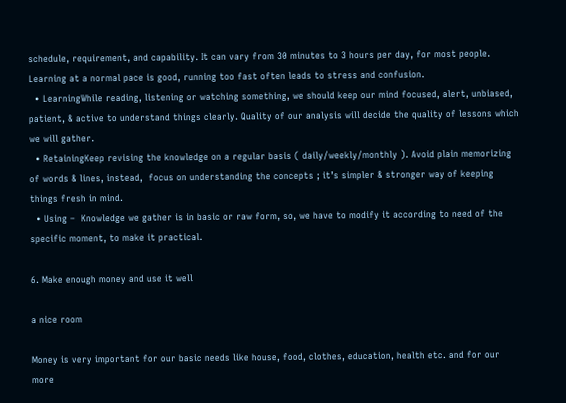schedule, requirement, and capability. It can vary from 30 minutes to 3 hours per day, for most people. Learning at a normal pace is good, running too fast often leads to stress and confusion.
  • LearningWhile reading, listening or watching something, we should keep our mind focused, alert, unbiased, patient, & active to understand things clearly. Quality of our analysis will decide the quality of lessons which we will gather.
  • RetainingKeep revising the knowledge on a regular basis ( daily/weekly/monthly ). Avoid plain memorizing of words & lines, instead,  focus on understanding the concepts ; it’s simpler & stronger way of keeping things fresh in mind.
  • Using –  Knowledge we gather is in basic or raw form, so, we have to modify it according to need of the specific moment, to make it practical.

6. Make enough money and use it well

a nice room

Money is very important for our basic needs like house, food, clothes, education, health etc. and for our more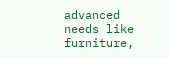advanced needs like furniture,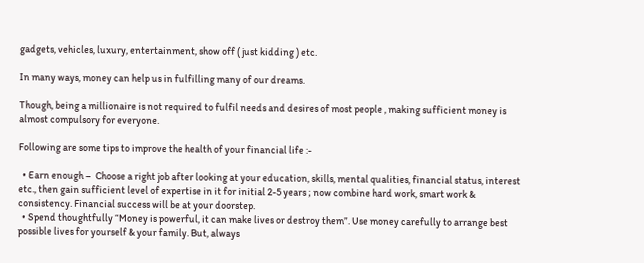gadgets, vehicles, luxury, entertainment, show off ( just kidding ) etc.

In many ways, money can help us in fulfilling many of our dreams.

Though, being a millionaire is not required to fulfil needs and desires of most people , making sufficient money is almost compulsory for everyone.

Following are some tips to improve the health of your financial life :-

  • Earn enough –  Choose a right job after looking at your education, skills, mental qualities, financial status, interest etc., then gain sufficient level of expertise in it for initial 2-5 years ; now combine hard work, smart work & consistency. Financial success will be at your doorstep.
  • Spend thoughtfully “Money is powerful, it can make lives or destroy them”. Use money carefully to arrange best possible lives for yourself & your family. But, always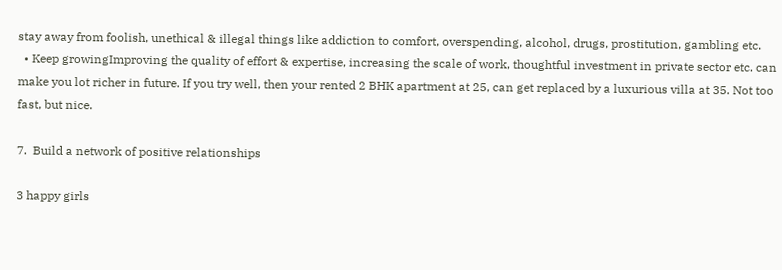stay away from foolish, unethical & illegal things like addiction to comfort, overspending, alcohol, drugs, prostitution, gambling etc.
  • Keep growingImproving the quality of effort & expertise, increasing the scale of work, thoughtful investment in private sector etc. can make you lot richer in future. If you try well, then your rented 2 BHK apartment at 25, can get replaced by a luxurious villa at 35. Not too fast, but nice.

7.  Build a network of positive relationships

3 happy girls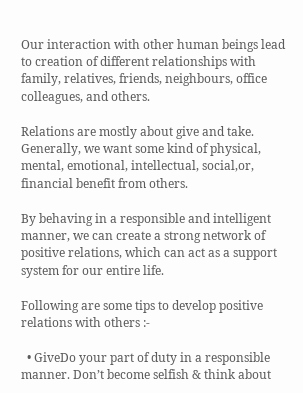Our interaction with other human beings lead to creation of different relationships with family, relatives, friends, neighbours, office colleagues, and others.

Relations are mostly about give and take. Generally, we want some kind of physical, mental, emotional, intellectual, social,or, financial benefit from others.

By behaving in a responsible and intelligent manner, we can create a strong network of positive relations, which can act as a support system for our entire life.

Following are some tips to develop positive relations with others :-

  • GiveDo your part of duty in a responsible manner. Don’t become selfish & think about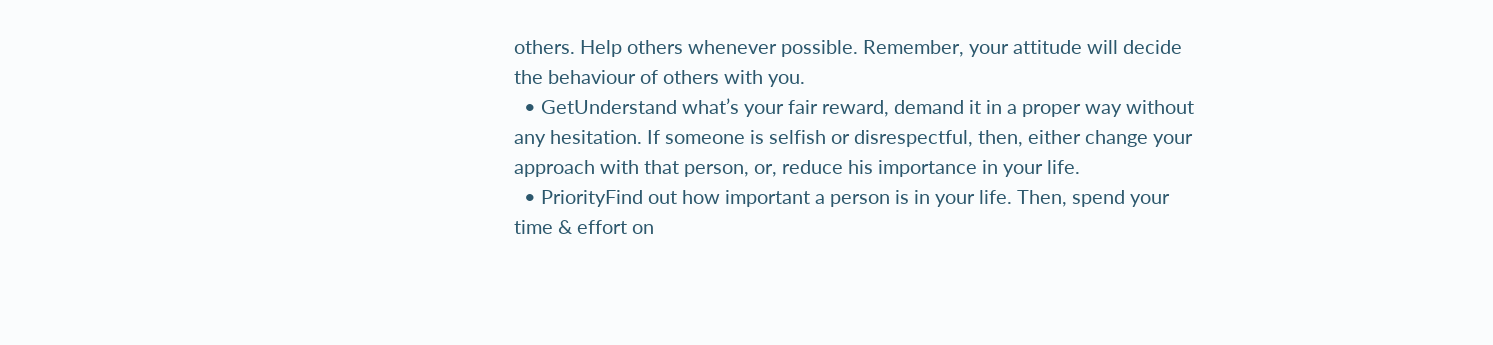others. Help others whenever possible. Remember, your attitude will decide the behaviour of others with you.
  • GetUnderstand what’s your fair reward, demand it in a proper way without any hesitation. If someone is selfish or disrespectful, then, either change your approach with that person, or, reduce his importance in your life.
  • PriorityFind out how important a person is in your life. Then, spend your time & effort on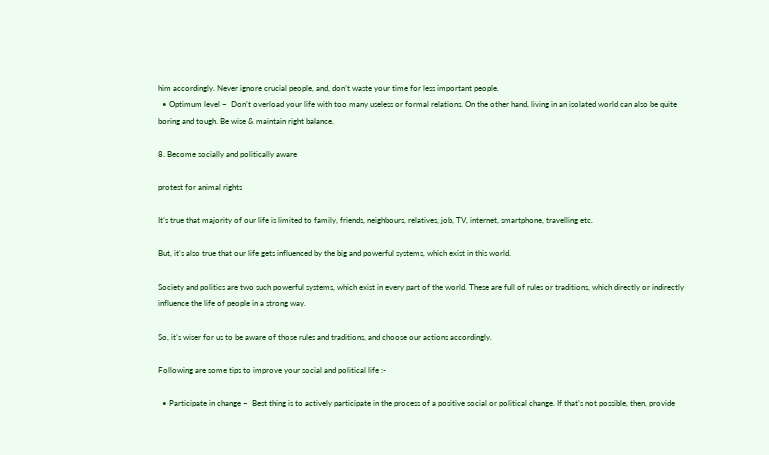him accordingly. Never ignore crucial people, and, don’t waste your time for less important people.
  • Optimum level –  Don’t overload your life with too many useless or formal relations. On the other hand, living in an isolated world can also be quite boring and tough. Be wise & maintain right balance.

8. Become socially and politically aware

protest for animal rights

It’s true that majority of our life is limited to family, friends, neighbours, relatives, job, TV, internet, smartphone, travelling etc.

But, it’s also true that our life gets influenced by the big and powerful systems, which exist in this world.

Society and politics are two such powerful systems, which exist in every part of the world. These are full of rules or traditions, which directly or indirectly influence the life of people in a strong way.

So, it’s wiser for us to be aware of those rules and traditions, and choose our actions accordingly.

Following are some tips to improve your social and political life :-

  • Participate in change –  Best thing is to actively participate in the process of a positive social or political change. If that’s not possible, then, provide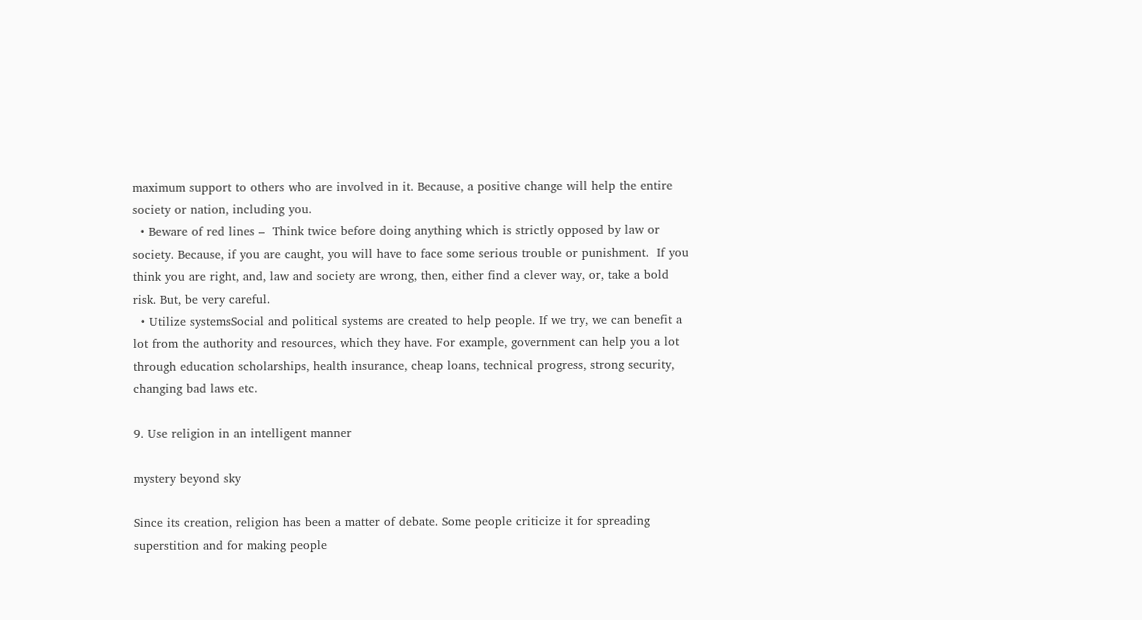maximum support to others who are involved in it. Because, a positive change will help the entire society or nation, including you.
  • Beware of red lines –  Think twice before doing anything which is strictly opposed by law or society. Because, if you are caught, you will have to face some serious trouble or punishment.  If you think you are right, and, law and society are wrong, then, either find a clever way, or, take a bold risk. But, be very careful.
  • Utilize systemsSocial and political systems are created to help people. If we try, we can benefit a lot from the authority and resources, which they have. For example, government can help you a lot through education scholarships, health insurance, cheap loans, technical progress, strong security, changing bad laws etc.

9. Use religion in an intelligent manner

mystery beyond sky

Since its creation, religion has been a matter of debate. Some people criticize it for spreading superstition and for making people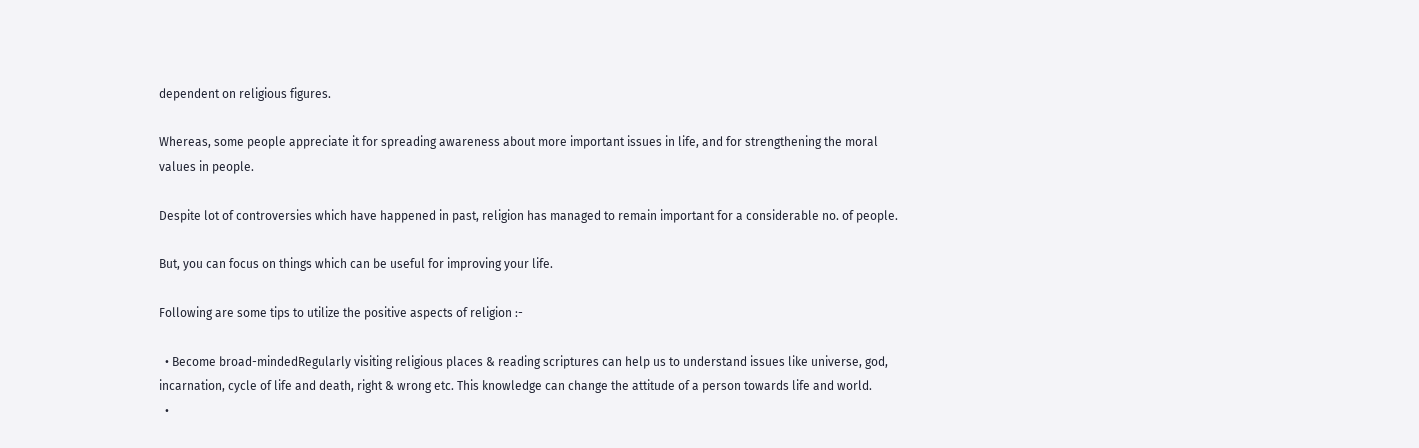dependent on religious figures.

Whereas, some people appreciate it for spreading awareness about more important issues in life, and for strengthening the moral values in people.

Despite lot of controversies which have happened in past, religion has managed to remain important for a considerable no. of people.

But, you can focus on things which can be useful for improving your life.

Following are some tips to utilize the positive aspects of religion :-

  • Become broad-mindedRegularly visiting religious places & reading scriptures can help us to understand issues like universe, god, incarnation, cycle of life and death, right & wrong etc. This knowledge can change the attitude of a person towards life and world.
  •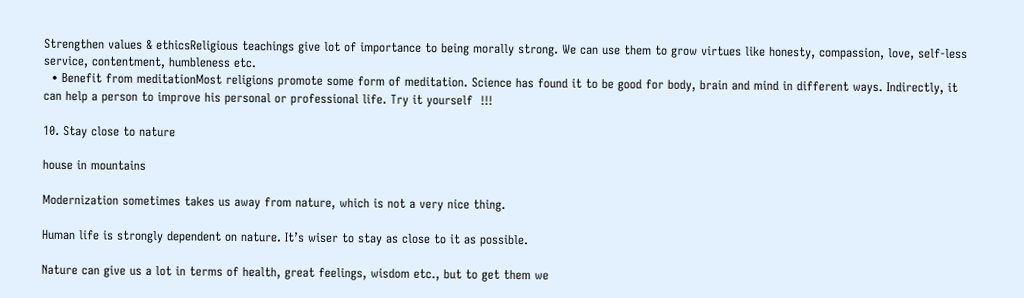Strengthen values & ethicsReligious teachings give lot of importance to being morally strong. We can use them to grow virtues like honesty, compassion, love, self-less service, contentment, humbleness etc.
  • Benefit from meditationMost religions promote some form of meditation. Science has found it to be good for body, brain and mind in different ways. Indirectly, it can help a person to improve his personal or professional life. Try it yourself  !!!

10. Stay close to nature

house in mountains

Modernization sometimes takes us away from nature, which is not a very nice thing.

Human life is strongly dependent on nature. It’s wiser to stay as close to it as possible.

Nature can give us a lot in terms of health, great feelings, wisdom etc., but to get them we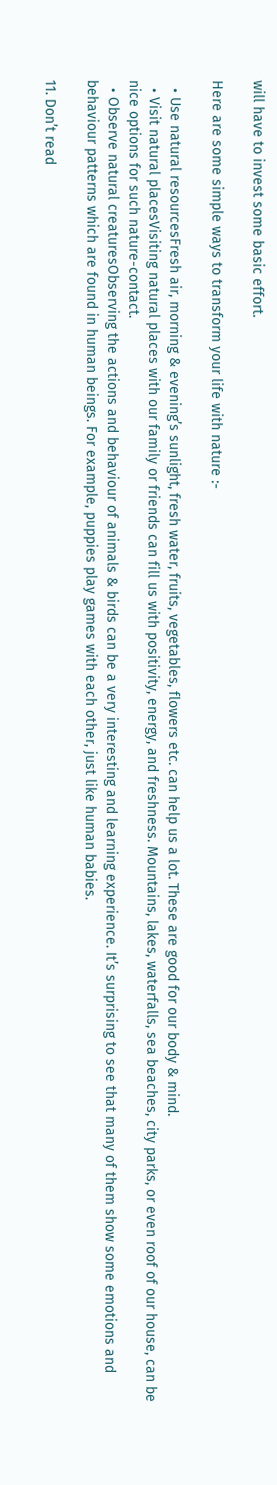will have to invest some basic effort.

Here are some simple ways to transform your life with nature :-

  • Use natural resourcesFresh air, morning & evening’s sunlight, fresh water, fruits, vegetables, flowers etc. can help us a lot. These are good for our body & mind.
  • Visit natural placesVisiting natural places with our family or friends can fill us with positivity, energy, and freshness. Mountains, lakes, waterfalls, sea beaches, city parks, or even roof of our house, can be nice options for such nature-contact.
  • Observe natural creaturesObserving the actions and behaviour of animals & birds can be a very interesting and learning experience. It’s surprising to see that many of them show some emotions and behaviour patterns which are found in human beings. For example, puppies play games with each other, just like human babies.

11. Don’t read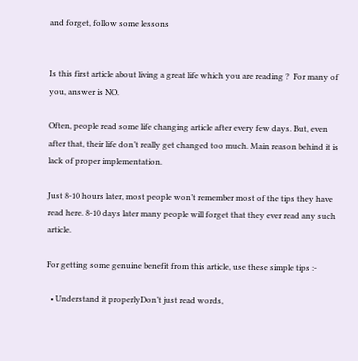and forget, follow some lessons


Is this first article about living a great life which you are reading ?  For many of you, answer is NO.

Often, people read some life changing article after every few days. But, even after that, their life don’t really get changed too much. Main reason behind it is lack of proper implementation.

Just 8-10 hours later, most people won’t remember most of the tips they have read here. 8-10 days later many people will forget that they ever read any such article.

For getting some genuine benefit from this article, use these simple tips :-

  • Understand it properlyDon’t just read words,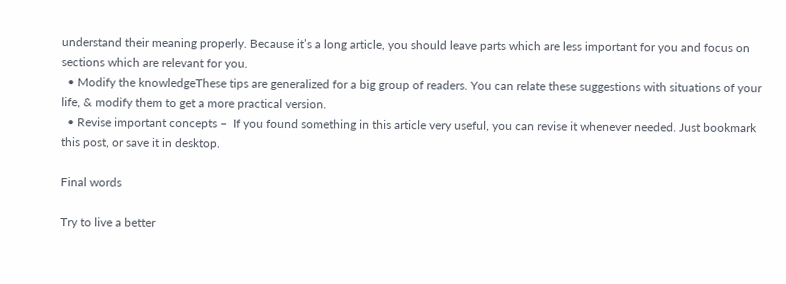understand their meaning properly. Because it’s a long article, you should leave parts which are less important for you and focus on sections which are relevant for you.
  • Modify the knowledgeThese tips are generalized for a big group of readers. You can relate these suggestions with situations of your life, & modify them to get a more practical version.
  • Revise important concepts –  If you found something in this article very useful, you can revise it whenever needed. Just bookmark this post, or save it in desktop.

Final words

Try to live a better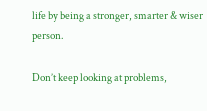life by being a stronger, smarter & wiser person.

Don’t keep looking at problems,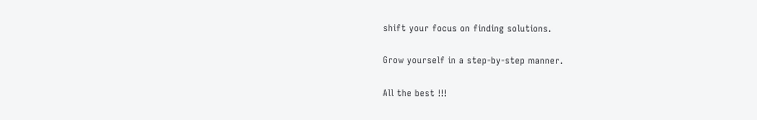shift your focus on finding solutions.

Grow yourself in a step-by-step manner.

All the best !!!